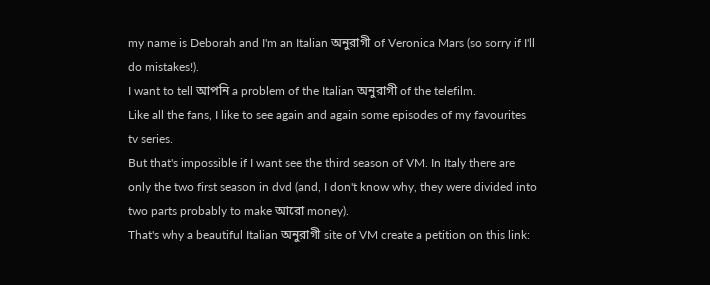my name is Deborah and I'm an Italian অনুরাগী of Veronica Mars (so sorry if I'll do mistakes!).
I want to tell আপনি a problem of the Italian অনুরাগী of the telefilm.
Like all the fans, I like to see again and again some episodes of my favourites tv series.
But that's impossible if I want see the third season of VM. In Italy there are only the two first season in dvd (and, I don't know why, they were divided into two parts probably to make আরো money).
That's why a beautiful Italian অনুরাগী site of VM create a petition on this link: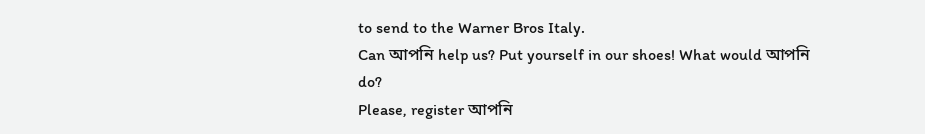to send to the Warner Bros Italy.
Can আপনি help us? Put yourself in our shoes! What would আপনি do?
Please, register আপনি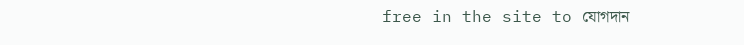free in the site to যোগদান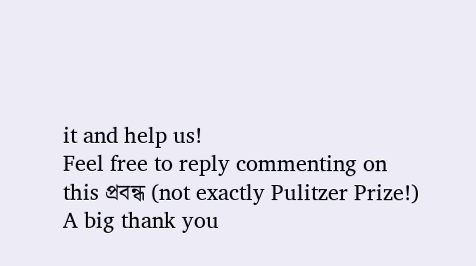it and help us!
Feel free to reply commenting on this প্রবন্ধ (not exactly Pulitzer Prize!)
A big thank you